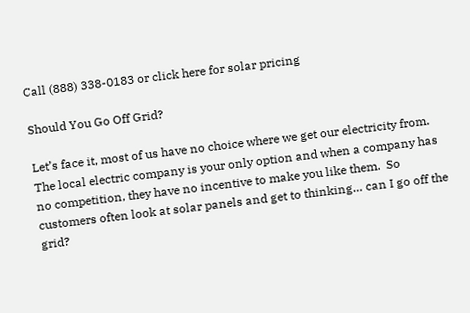Call (888) 338-0183 or click here for solar pricing

Should You Go Off Grid?

Let’s face it, most of us have no choice where we get our electricity from. The local electric company is your only option and when a company has no competition, they have no incentive to make you like them.  So customers often look at solar panels and get to thinking… can I go off the grid?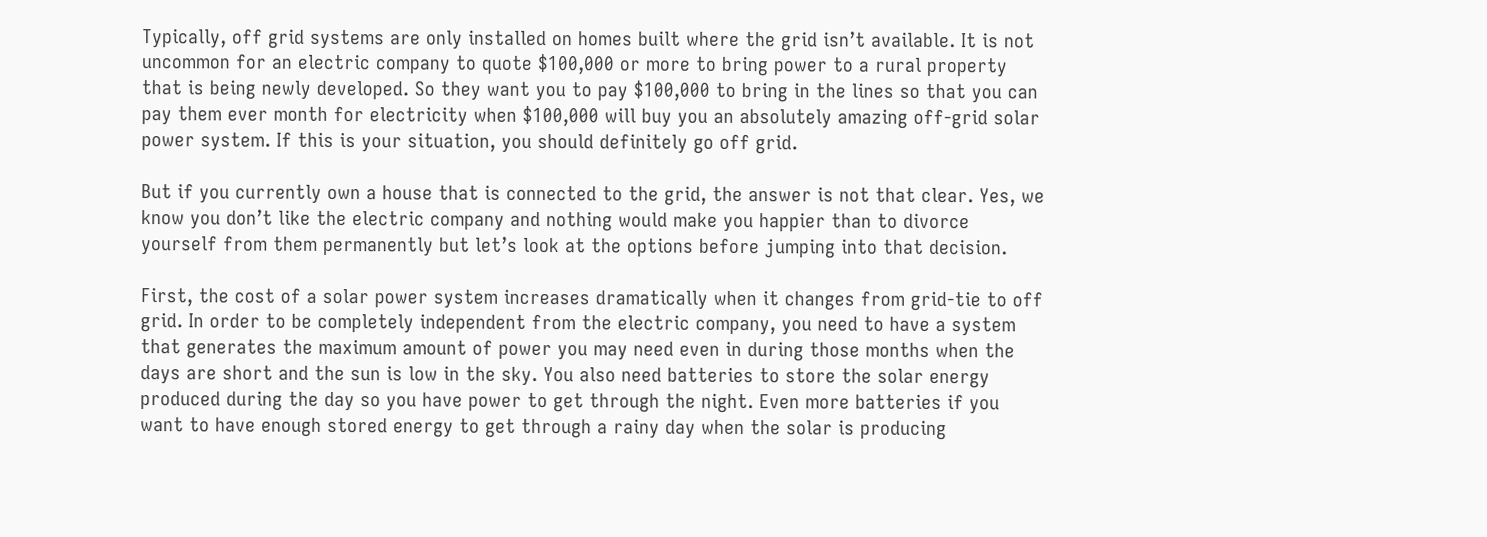Typically, off grid systems are only installed on homes built where the grid isn’t available. It is not uncommon for an electric company to quote $100,000 or more to bring power to a rural property that is being newly developed. So they want you to pay $100,000 to bring in the lines so that you can pay them ever month for electricity when $100,000 will buy you an absolutely amazing off-grid solar power system. If this is your situation, you should definitely go off grid.

But if you currently own a house that is connected to the grid, the answer is not that clear. Yes, we know you don’t like the electric company and nothing would make you happier than to divorce yourself from them permanently but let’s look at the options before jumping into that decision.

First, the cost of a solar power system increases dramatically when it changes from grid-tie to off grid. In order to be completely independent from the electric company, you need to have a system that generates the maximum amount of power you may need even in during those months when the days are short and the sun is low in the sky. You also need batteries to store the solar energy produced during the day so you have power to get through the night. Even more batteries if you want to have enough stored energy to get through a rainy day when the solar is producing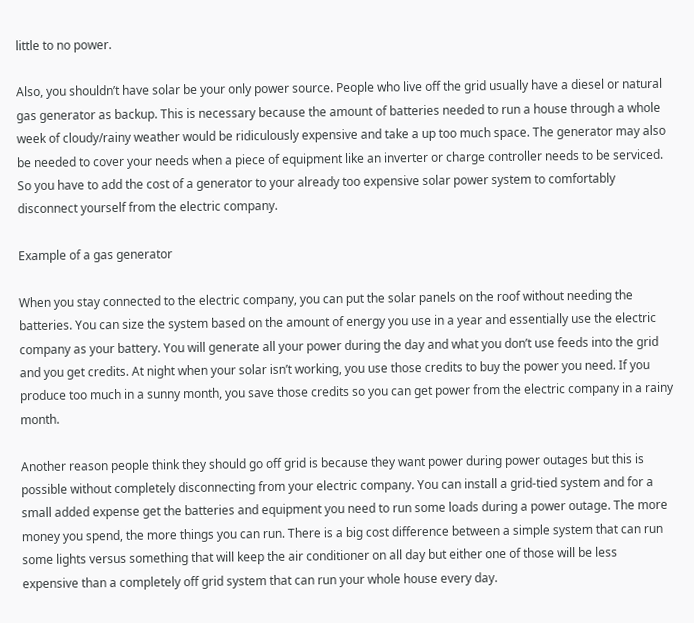little to no power.

Also, you shouldn’t have solar be your only power source. People who live off the grid usually have a diesel or natural gas generator as backup. This is necessary because the amount of batteries needed to run a house through a whole week of cloudy/rainy weather would be ridiculously expensive and take a up too much space. The generator may also be needed to cover your needs when a piece of equipment like an inverter or charge controller needs to be serviced. So you have to add the cost of a generator to your already too expensive solar power system to comfortably disconnect yourself from the electric company.

Example of a gas generator

When you stay connected to the electric company, you can put the solar panels on the roof without needing the batteries. You can size the system based on the amount of energy you use in a year and essentially use the electric company as your battery. You will generate all your power during the day and what you don’t use feeds into the grid and you get credits. At night when your solar isn’t working, you use those credits to buy the power you need. If you produce too much in a sunny month, you save those credits so you can get power from the electric company in a rainy month.

Another reason people think they should go off grid is because they want power during power outages but this is possible without completely disconnecting from your electric company. You can install a grid-tied system and for a small added expense get the batteries and equipment you need to run some loads during a power outage. The more money you spend, the more things you can run. There is a big cost difference between a simple system that can run some lights versus something that will keep the air conditioner on all day but either one of those will be less expensive than a completely off grid system that can run your whole house every day.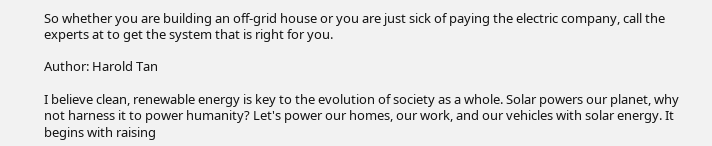So whether you are building an off-grid house or you are just sick of paying the electric company, call the experts at to get the system that is right for you.

Author: Harold Tan

I believe clean, renewable energy is key to the evolution of society as a whole. Solar powers our planet, why not harness it to power humanity? Let's power our homes, our work, and our vehicles with solar energy. It begins with raising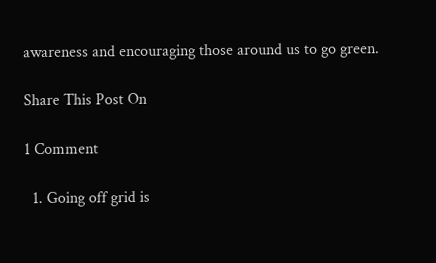awareness and encouraging those around us to go green.

Share This Post On

1 Comment

  1. Going off grid is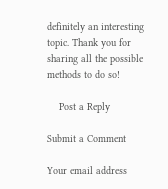definitely an interesting topic. Thank you for sharing all the possible methods to do so!

    Post a Reply

Submit a Comment

Your email address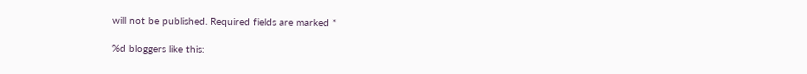will not be published. Required fields are marked *

%d bloggers like this: